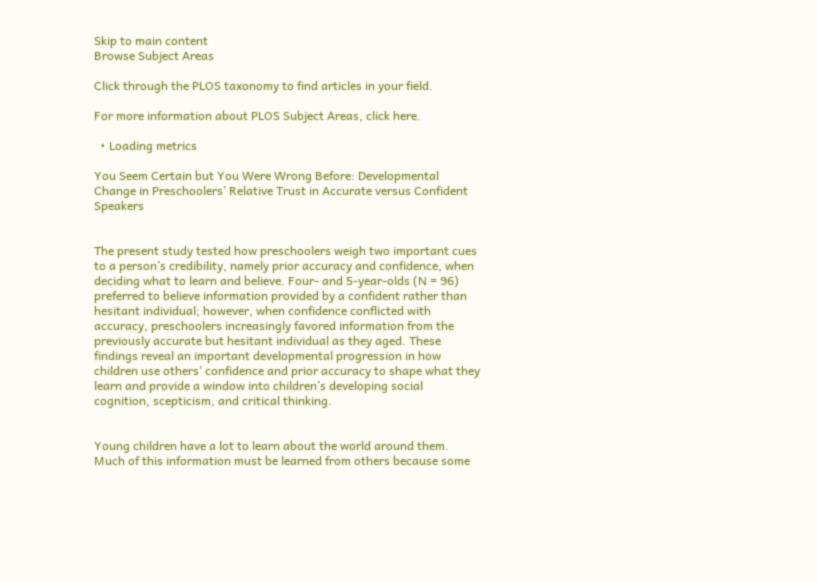Skip to main content
Browse Subject Areas

Click through the PLOS taxonomy to find articles in your field.

For more information about PLOS Subject Areas, click here.

  • Loading metrics

You Seem Certain but You Were Wrong Before: Developmental Change in Preschoolers’ Relative Trust in Accurate versus Confident Speakers


The present study tested how preschoolers weigh two important cues to a person’s credibility, namely prior accuracy and confidence, when deciding what to learn and believe. Four- and 5-year-olds (N = 96) preferred to believe information provided by a confident rather than hesitant individual; however, when confidence conflicted with accuracy, preschoolers increasingly favored information from the previously accurate but hesitant individual as they aged. These findings reveal an important developmental progression in how children use others’ confidence and prior accuracy to shape what they learn and provide a window into children’s developing social cognition, scepticism, and critical thinking.


Young children have a lot to learn about the world around them. Much of this information must be learned from others because some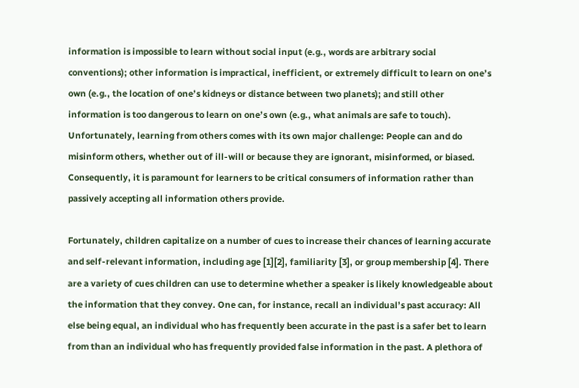information is impossible to learn without social input (e.g., words are arbitrary social conventions); other information is impractical, inefficient, or extremely difficult to learn on one’s own (e.g., the location of one’s kidneys or distance between two planets); and still other information is too dangerous to learn on one’s own (e.g., what animals are safe to touch). Unfortunately, learning from others comes with its own major challenge: People can and do misinform others, whether out of ill-will or because they are ignorant, misinformed, or biased. Consequently, it is paramount for learners to be critical consumers of information rather than passively accepting all information others provide.

Fortunately, children capitalize on a number of cues to increase their chances of learning accurate and self-relevant information, including age [1][2], familiarity [3], or group membership [4]. There are a variety of cues children can use to determine whether a speaker is likely knowledgeable about the information that they convey. One can, for instance, recall an individual’s past accuracy: All else being equal, an individual who has frequently been accurate in the past is a safer bet to learn from than an individual who has frequently provided false information in the past. A plethora of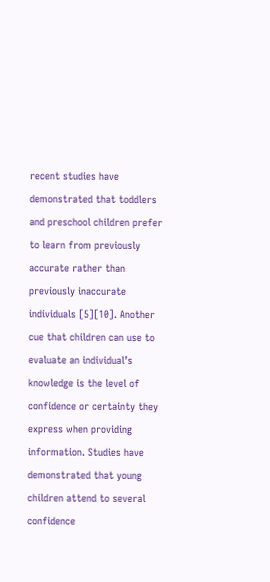recent studies have demonstrated that toddlers and preschool children prefer to learn from previously accurate rather than previously inaccurate individuals [5][10]. Another cue that children can use to evaluate an individual’s knowledge is the level of confidence or certainty they express when providing information. Studies have demonstrated that young children attend to several confidence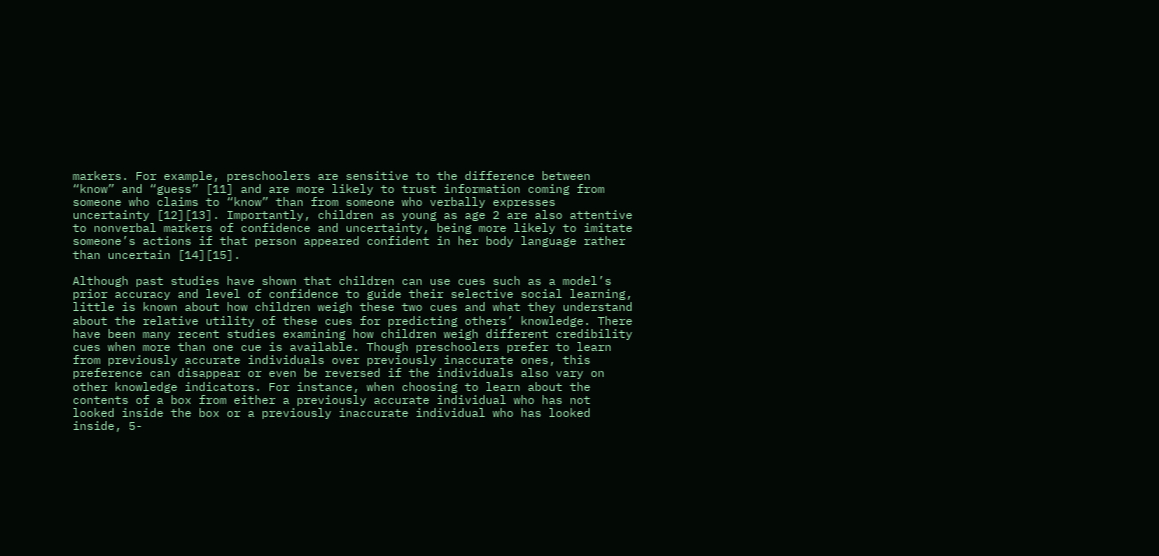markers. For example, preschoolers are sensitive to the difference between “know” and “guess” [11] and are more likely to trust information coming from someone who claims to “know” than from someone who verbally expresses uncertainty [12][13]. Importantly, children as young as age 2 are also attentive to nonverbal markers of confidence and uncertainty, being more likely to imitate someone’s actions if that person appeared confident in her body language rather than uncertain [14][15].

Although past studies have shown that children can use cues such as a model’s prior accuracy and level of confidence to guide their selective social learning, little is known about how children weigh these two cues and what they understand about the relative utility of these cues for predicting others’ knowledge. There have been many recent studies examining how children weigh different credibility cues when more than one cue is available. Though preschoolers prefer to learn from previously accurate individuals over previously inaccurate ones, this preference can disappear or even be reversed if the individuals also vary on other knowledge indicators. For instance, when choosing to learn about the contents of a box from either a previously accurate individual who has not looked inside the box or a previously inaccurate individual who has looked inside, 5-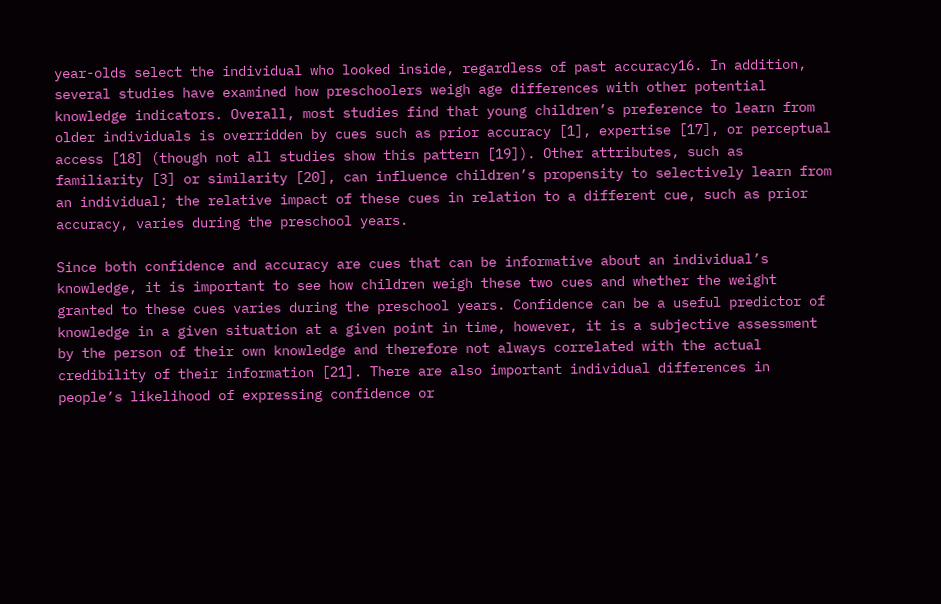year-olds select the individual who looked inside, regardless of past accuracy16. In addition, several studies have examined how preschoolers weigh age differences with other potential knowledge indicators. Overall, most studies find that young children’s preference to learn from older individuals is overridden by cues such as prior accuracy [1], expertise [17], or perceptual access [18] (though not all studies show this pattern [19]). Other attributes, such as familiarity [3] or similarity [20], can influence children’s propensity to selectively learn from an individual; the relative impact of these cues in relation to a different cue, such as prior accuracy, varies during the preschool years.

Since both confidence and accuracy are cues that can be informative about an individual’s knowledge, it is important to see how children weigh these two cues and whether the weight granted to these cues varies during the preschool years. Confidence can be a useful predictor of knowledge in a given situation at a given point in time, however, it is a subjective assessment by the person of their own knowledge and therefore not always correlated with the actual credibility of their information [21]. There are also important individual differences in people’s likelihood of expressing confidence or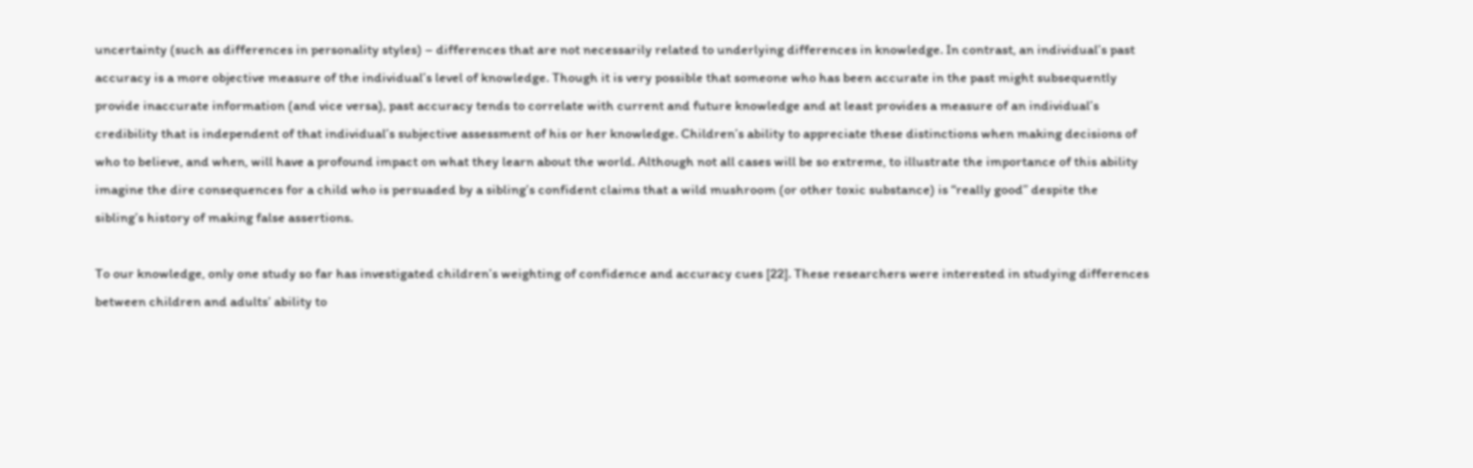uncertainty (such as differences in personality styles) – differences that are not necessarily related to underlying differences in knowledge. In contrast, an individual’s past accuracy is a more objective measure of the individual’s level of knowledge. Though it is very possible that someone who has been accurate in the past might subsequently provide inaccurate information (and vice versa), past accuracy tends to correlate with current and future knowledge and at least provides a measure of an individual’s credibility that is independent of that individual’s subjective assessment of his or her knowledge. Children’s ability to appreciate these distinctions when making decisions of who to believe, and when, will have a profound impact on what they learn about the world. Although not all cases will be so extreme, to illustrate the importance of this ability imagine the dire consequences for a child who is persuaded by a sibling’s confident claims that a wild mushroom (or other toxic substance) is “really good” despite the sibling’s history of making false assertions.

To our knowledge, only one study so far has investigated children’s weighting of confidence and accuracy cues [22]. These researchers were interested in studying differences between children and adults’ ability to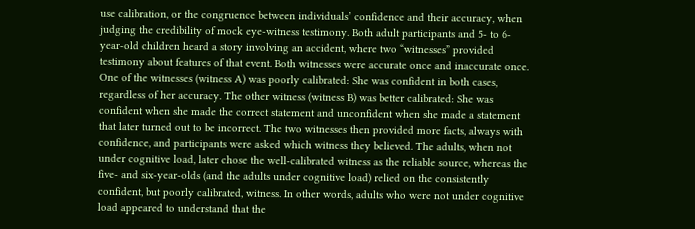use calibration, or the congruence between individuals’ confidence and their accuracy, when judging the credibility of mock eye-witness testimony. Both adult participants and 5- to 6-year-old children heard a story involving an accident, where two “witnesses” provided testimony about features of that event. Both witnesses were accurate once and inaccurate once. One of the witnesses (witness A) was poorly calibrated: She was confident in both cases, regardless of her accuracy. The other witness (witness B) was better calibrated: She was confident when she made the correct statement and unconfident when she made a statement that later turned out to be incorrect. The two witnesses then provided more facts, always with confidence, and participants were asked which witness they believed. The adults, when not under cognitive load, later chose the well-calibrated witness as the reliable source, whereas the five- and six-year-olds (and the adults under cognitive load) relied on the consistently confident, but poorly calibrated, witness. In other words, adults who were not under cognitive load appeared to understand that the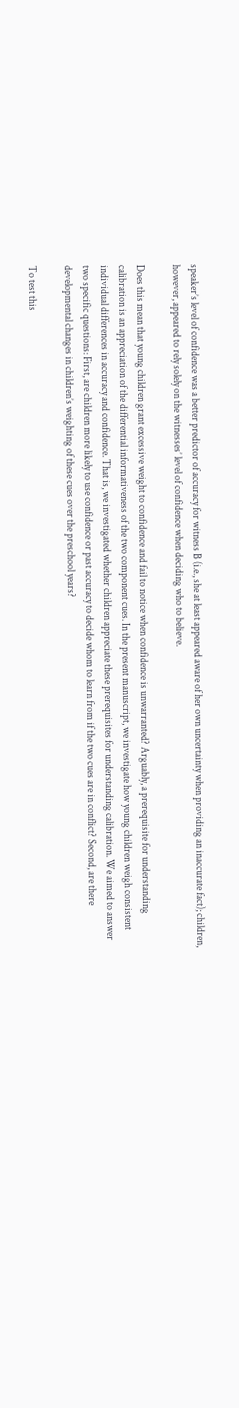speaker’s level of confidence was a better predictor of accuracy for witness B (i.e., she at least appeared aware of her own uncertainty when providing an inaccurate fact); children, however, appeared to rely solely on the witnesses’ level of confidence when deciding who to believe.

Does this mean that young children grant excessive weight to confidence and fail to notice when confidence is unwarranted? Arguably, a prerequisite for understanding calibration is an appreciation of the differential informativeness of the two component cues. In the present manuscript, we investigate how young children weigh consistent individual differences in accuracy and confidence. That is, we investigated whether children appreciate these prerequisites for understanding calibration. We aimed to answer two specific questions: First, are children more likely to use confidence or past accuracy to decide whom to learn from if the two cues are in conflict? Second, are there developmental changes in children’s weighting of these cues over the preschool years?

To test this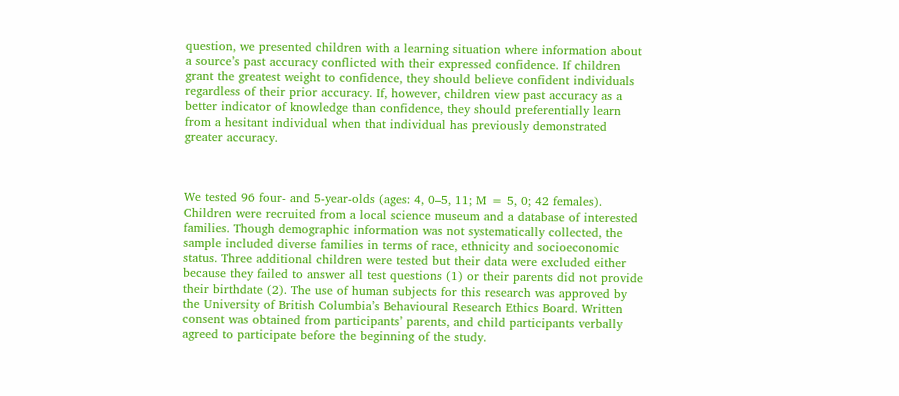question, we presented children with a learning situation where information about a source’s past accuracy conflicted with their expressed confidence. If children grant the greatest weight to confidence, they should believe confident individuals regardless of their prior accuracy. If, however, children view past accuracy as a better indicator of knowledge than confidence, they should preferentially learn from a hesitant individual when that individual has previously demonstrated greater accuracy.



We tested 96 four- and 5-year-olds (ages: 4, 0–5, 11; M = 5, 0; 42 females). Children were recruited from a local science museum and a database of interested families. Though demographic information was not systematically collected, the sample included diverse families in terms of race, ethnicity and socioeconomic status. Three additional children were tested but their data were excluded either because they failed to answer all test questions (1) or their parents did not provide their birthdate (2). The use of human subjects for this research was approved by the University of British Columbia’s Behavioural Research Ethics Board. Written consent was obtained from participants’ parents, and child participants verbally agreed to participate before the beginning of the study.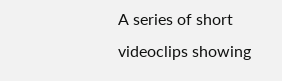A series of short videoclips showing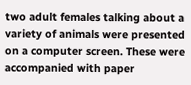two adult females talking about a variety of animals were presented on a computer screen. These were accompanied with paper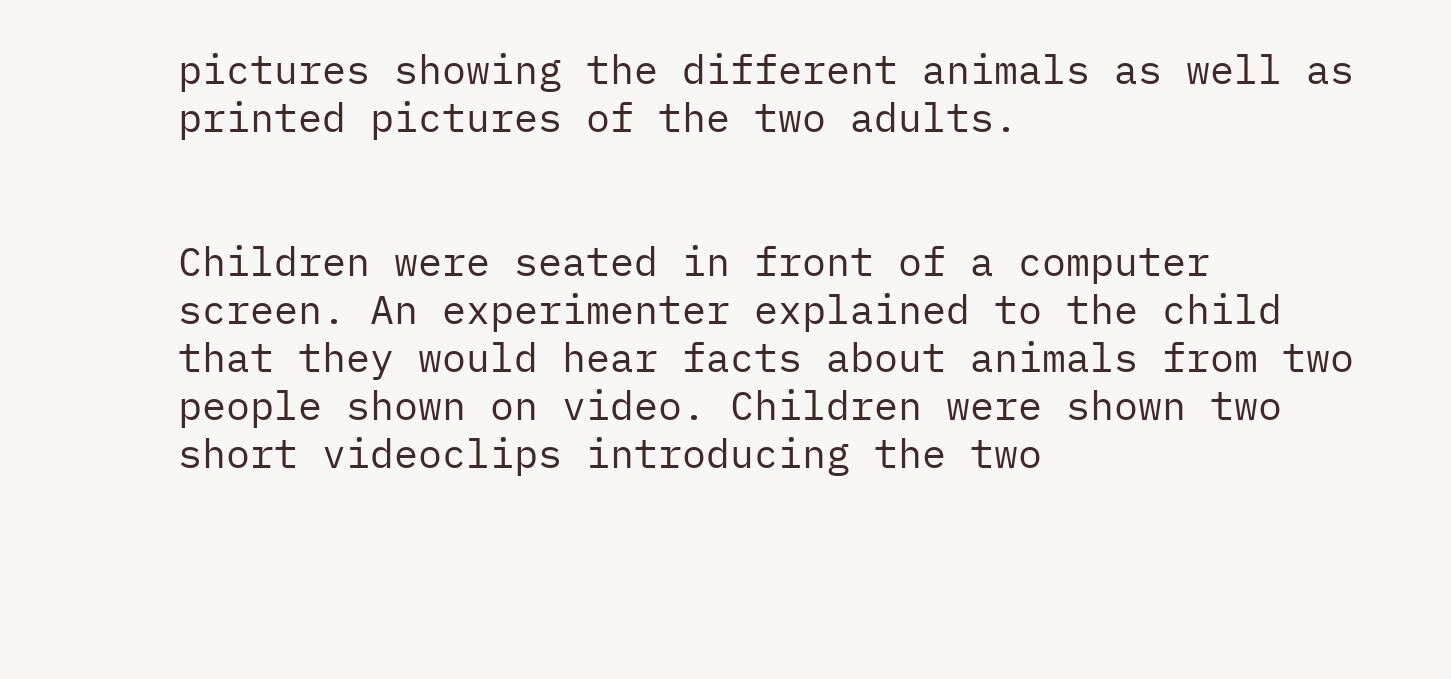pictures showing the different animals as well as printed pictures of the two adults.


Children were seated in front of a computer screen. An experimenter explained to the child that they would hear facts about animals from two people shown on video. Children were shown two short videoclips introducing the two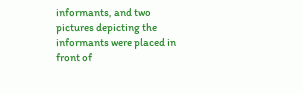informants, and two pictures depicting the informants were placed in front of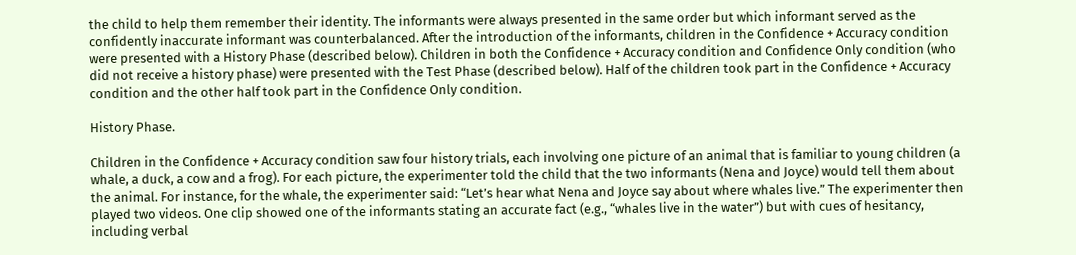the child to help them remember their identity. The informants were always presented in the same order but which informant served as the confidently inaccurate informant was counterbalanced. After the introduction of the informants, children in the Confidence + Accuracy condition were presented with a History Phase (described below). Children in both the Confidence + Accuracy condition and Confidence Only condition (who did not receive a history phase) were presented with the Test Phase (described below). Half of the children took part in the Confidence + Accuracy condition and the other half took part in the Confidence Only condition.

History Phase.

Children in the Confidence + Accuracy condition saw four history trials, each involving one picture of an animal that is familiar to young children (a whale, a duck, a cow and a frog). For each picture, the experimenter told the child that the two informants (Nena and Joyce) would tell them about the animal. For instance, for the whale, the experimenter said: “Let’s hear what Nena and Joyce say about where whales live.” The experimenter then played two videos. One clip showed one of the informants stating an accurate fact (e.g., “whales live in the water”) but with cues of hesitancy, including verbal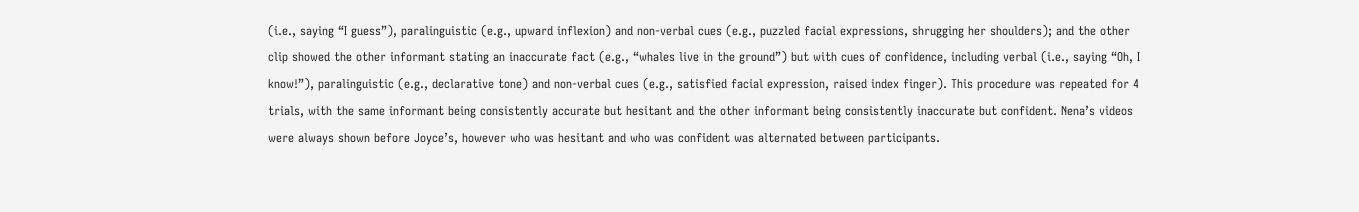(i.e., saying “I guess”), paralinguistic (e.g., upward inflexion) and non-verbal cues (e.g., puzzled facial expressions, shrugging her shoulders); and the other clip showed the other informant stating an inaccurate fact (e.g., “whales live in the ground”) but with cues of confidence, including verbal (i.e., saying “Oh, I know!”), paralinguistic (e.g., declarative tone) and non-verbal cues (e.g., satisfied facial expression, raised index finger). This procedure was repeated for 4 trials, with the same informant being consistently accurate but hesitant and the other informant being consistently inaccurate but confident. Nena’s videos were always shown before Joyce’s, however who was hesitant and who was confident was alternated between participants.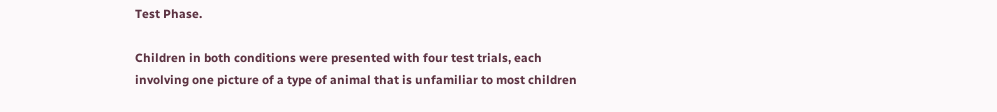Test Phase.

Children in both conditions were presented with four test trials, each involving one picture of a type of animal that is unfamiliar to most children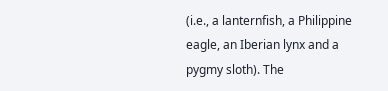(i.e., a lanternfish, a Philippine eagle, an Iberian lynx and a pygmy sloth). The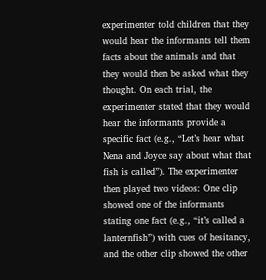experimenter told children that they would hear the informants tell them facts about the animals and that they would then be asked what they thought. On each trial, the experimenter stated that they would hear the informants provide a specific fact (e.g., “Let’s hear what Nena and Joyce say about what that fish is called”). The experimenter then played two videos: One clip showed one of the informants stating one fact (e.g., “it’s called a lanternfish”) with cues of hesitancy, and the other clip showed the other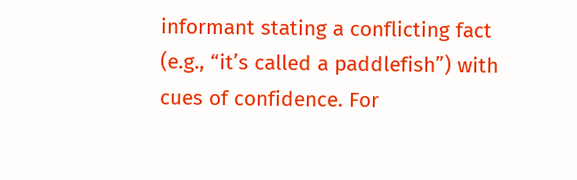informant stating a conflicting fact (e.g., “it’s called a paddlefish”) with cues of confidence. For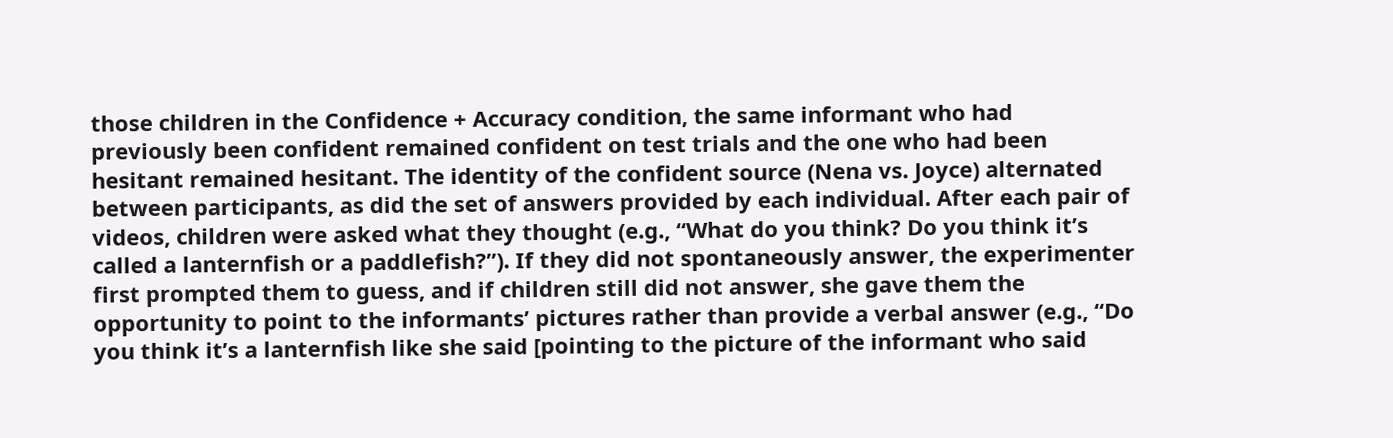those children in the Confidence + Accuracy condition, the same informant who had previously been confident remained confident on test trials and the one who had been hesitant remained hesitant. The identity of the confident source (Nena vs. Joyce) alternated between participants, as did the set of answers provided by each individual. After each pair of videos, children were asked what they thought (e.g., “What do you think? Do you think it’s called a lanternfish or a paddlefish?”). If they did not spontaneously answer, the experimenter first prompted them to guess, and if children still did not answer, she gave them the opportunity to point to the informants’ pictures rather than provide a verbal answer (e.g., “Do you think it’s a lanternfish like she said [pointing to the picture of the informant who said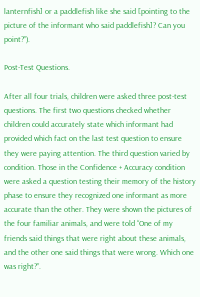lanternfish] or a paddlefish like she said [pointing to the picture of the informant who said paddlefish]? Can you point?”).

Post-Test Questions.

After all four trials, children were asked three post-test questions. The first two questions checked whether children could accurately state which informant had provided which fact on the last test question to ensure they were paying attention. The third question varied by condition. Those in the Confidence + Accuracy condition were asked a question testing their memory of the history phase to ensure they recognized one informant as more accurate than the other. They were shown the pictures of the four familiar animals, and were told “One of my friends said things that were right about these animals, and the other one said things that were wrong. Which one was right?”.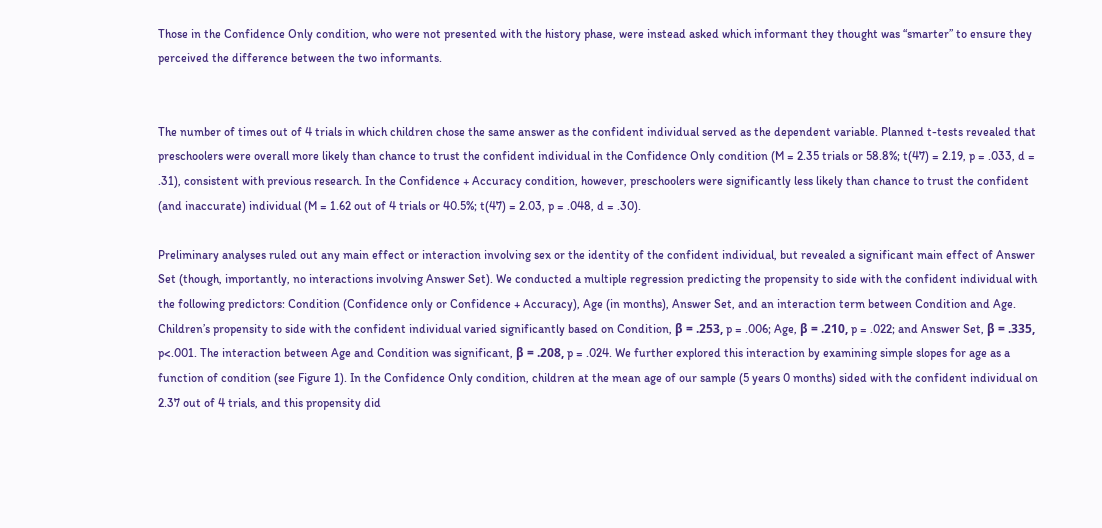Those in the Confidence Only condition, who were not presented with the history phase, were instead asked which informant they thought was “smarter” to ensure they perceived the difference between the two informants.


The number of times out of 4 trials in which children chose the same answer as the confident individual served as the dependent variable. Planned t-tests revealed that preschoolers were overall more likely than chance to trust the confident individual in the Confidence Only condition (M = 2.35 trials or 58.8%; t(47) = 2.19, p = .033, d = .31), consistent with previous research. In the Confidence + Accuracy condition, however, preschoolers were significantly less likely than chance to trust the confident (and inaccurate) individual (M = 1.62 out of 4 trials or 40.5%; t(47) = 2.03, p = .048, d = .30).

Preliminary analyses ruled out any main effect or interaction involving sex or the identity of the confident individual, but revealed a significant main effect of Answer Set (though, importantly, no interactions involving Answer Set). We conducted a multiple regression predicting the propensity to side with the confident individual with the following predictors: Condition (Confidence only or Confidence + Accuracy), Age (in months), Answer Set, and an interaction term between Condition and Age. Children’s propensity to side with the confident individual varied significantly based on Condition, β = .253, p = .006; Age, β = .210, p = .022; and Answer Set, β = .335, p<.001. The interaction between Age and Condition was significant, β = .208, p = .024. We further explored this interaction by examining simple slopes for age as a function of condition (see Figure 1). In the Confidence Only condition, children at the mean age of our sample (5 years 0 months) sided with the confident individual on 2.37 out of 4 trials, and this propensity did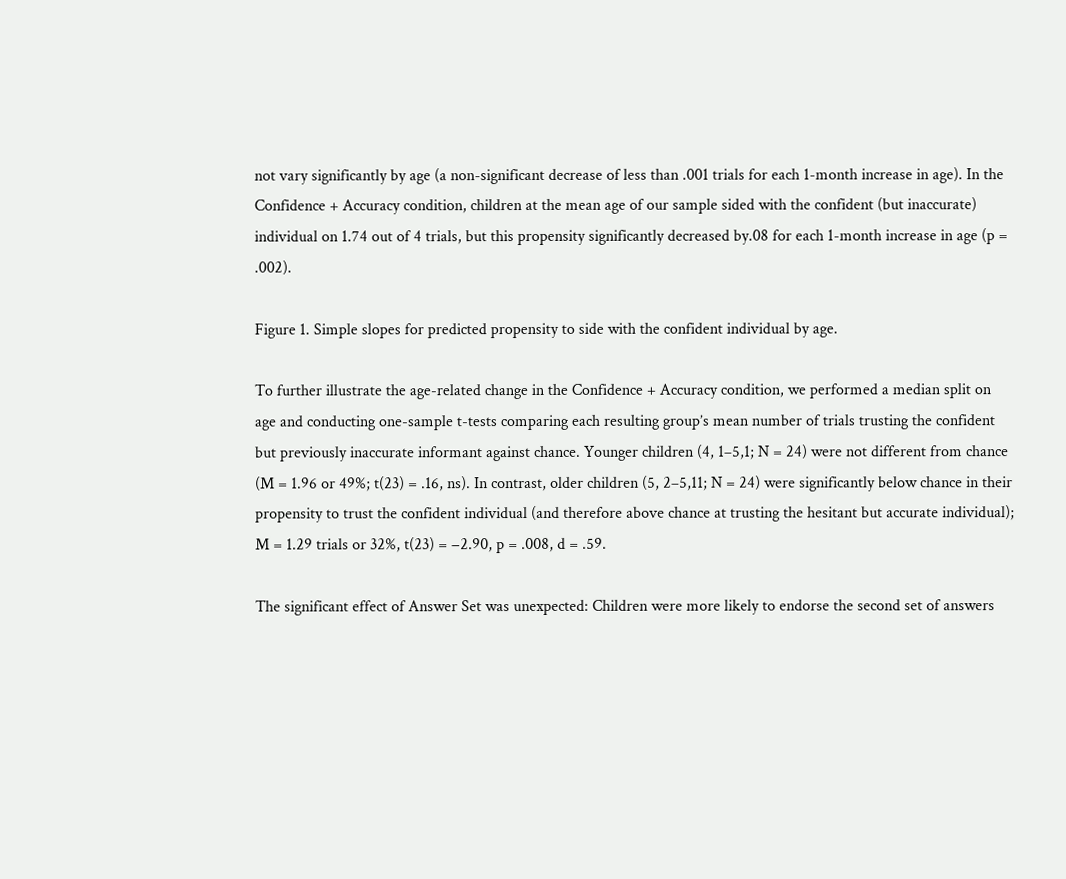not vary significantly by age (a non-significant decrease of less than .001 trials for each 1-month increase in age). In the Confidence + Accuracy condition, children at the mean age of our sample sided with the confident (but inaccurate) individual on 1.74 out of 4 trials, but this propensity significantly decreased by.08 for each 1-month increase in age (p = .002).

Figure 1. Simple slopes for predicted propensity to side with the confident individual by age.

To further illustrate the age-related change in the Confidence + Accuracy condition, we performed a median split on age and conducting one-sample t-tests comparing each resulting group’s mean number of trials trusting the confident but previously inaccurate informant against chance. Younger children (4, 1–5,1; N = 24) were not different from chance (M = 1.96 or 49%; t(23) = .16, ns). In contrast, older children (5, 2–5,11; N = 24) were significantly below chance in their propensity to trust the confident individual (and therefore above chance at trusting the hesitant but accurate individual); M = 1.29 trials or 32%, t(23) = −2.90, p = .008, d = .59.

The significant effect of Answer Set was unexpected: Children were more likely to endorse the second set of answers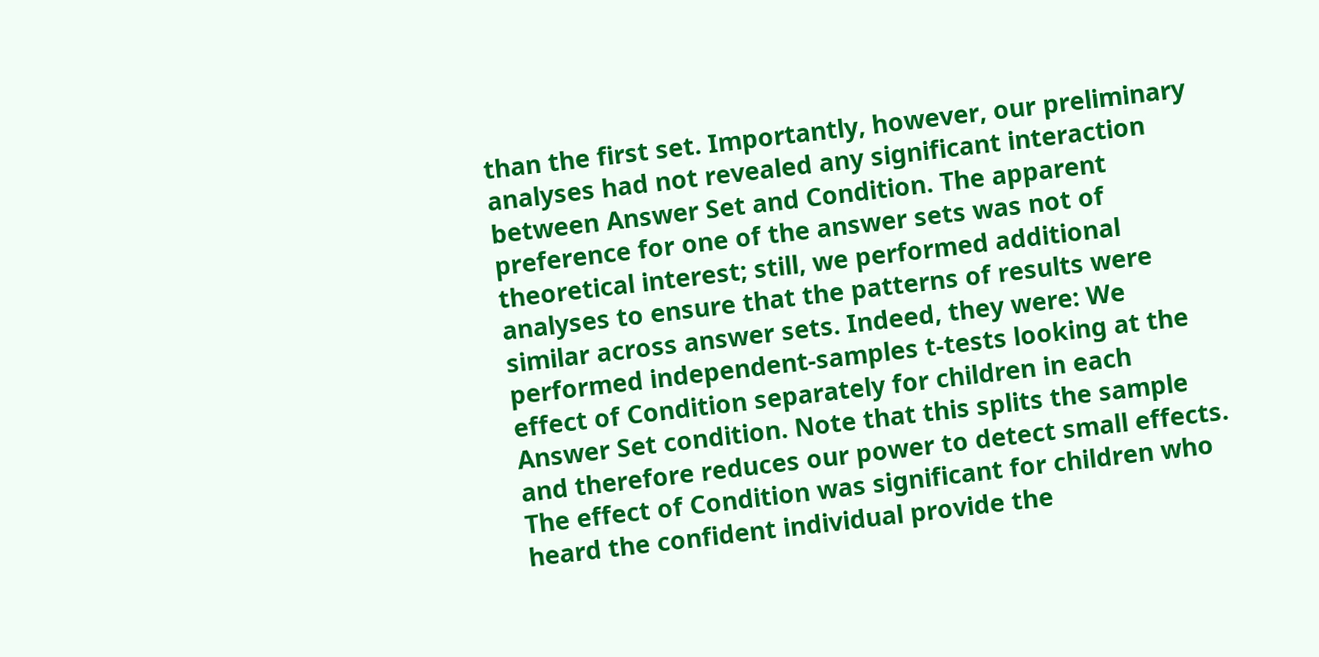than the first set. Importantly, however, our preliminary analyses had not revealed any significant interaction between Answer Set and Condition. The apparent preference for one of the answer sets was not of theoretical interest; still, we performed additional analyses to ensure that the patterns of results were similar across answer sets. Indeed, they were: We performed independent-samples t-tests looking at the effect of Condition separately for children in each Answer Set condition. Note that this splits the sample and therefore reduces our power to detect small effects. The effect of Condition was significant for children who heard the confident individual provide the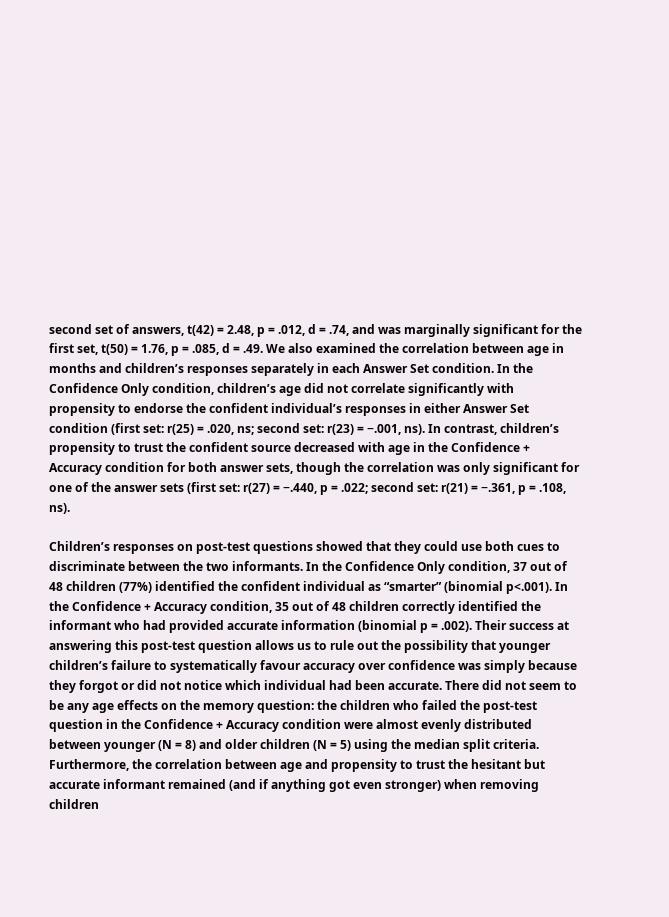second set of answers, t(42) = 2.48, p = .012, d = .74, and was marginally significant for the first set, t(50) = 1.76, p = .085, d = .49. We also examined the correlation between age in months and children’s responses separately in each Answer Set condition. In the Confidence Only condition, children’s age did not correlate significantly with propensity to endorse the confident individual’s responses in either Answer Set condition (first set: r(25) = .020, ns; second set: r(23) = −.001, ns). In contrast, children’s propensity to trust the confident source decreased with age in the Confidence + Accuracy condition for both answer sets, though the correlation was only significant for one of the answer sets (first set: r(27) = −.440, p = .022; second set: r(21) = −.361, p = .108, ns).

Children’s responses on post-test questions showed that they could use both cues to discriminate between the two informants. In the Confidence Only condition, 37 out of 48 children (77%) identified the confident individual as “smarter” (binomial p<.001). In the Confidence + Accuracy condition, 35 out of 48 children correctly identified the informant who had provided accurate information (binomial p = .002). Their success at answering this post-test question allows us to rule out the possibility that younger children’s failure to systematically favour accuracy over confidence was simply because they forgot or did not notice which individual had been accurate. There did not seem to be any age effects on the memory question: the children who failed the post-test question in the Confidence + Accuracy condition were almost evenly distributed between younger (N = 8) and older children (N = 5) using the median split criteria. Furthermore, the correlation between age and propensity to trust the hesitant but accurate informant remained (and if anything got even stronger) when removing children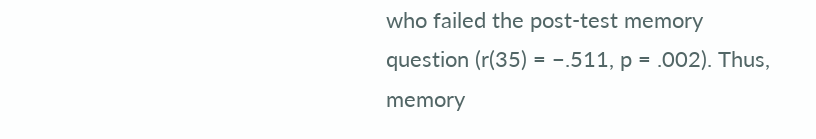who failed the post-test memory question (r(35) = −.511, p = .002). Thus, memory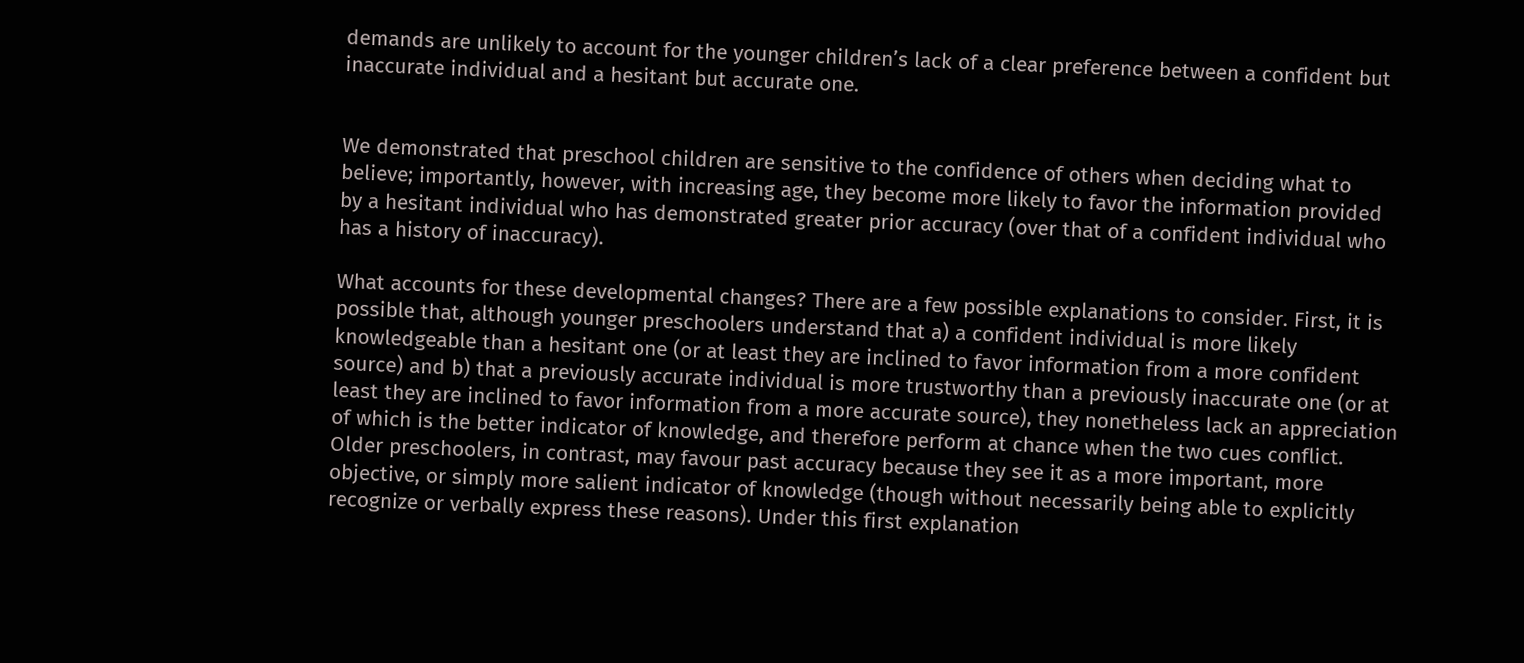demands are unlikely to account for the younger children’s lack of a clear preference between a confident but inaccurate individual and a hesitant but accurate one.


We demonstrated that preschool children are sensitive to the confidence of others when deciding what to believe; importantly, however, with increasing age, they become more likely to favor the information provided by a hesitant individual who has demonstrated greater prior accuracy (over that of a confident individual who has a history of inaccuracy).

What accounts for these developmental changes? There are a few possible explanations to consider. First, it is possible that, although younger preschoolers understand that a) a confident individual is more likely knowledgeable than a hesitant one (or at least they are inclined to favor information from a more confident source) and b) that a previously accurate individual is more trustworthy than a previously inaccurate one (or at least they are inclined to favor information from a more accurate source), they nonetheless lack an appreciation of which is the better indicator of knowledge, and therefore perform at chance when the two cues conflict. Older preschoolers, in contrast, may favour past accuracy because they see it as a more important, more objective, or simply more salient indicator of knowledge (though without necessarily being able to explicitly recognize or verbally express these reasons). Under this first explanation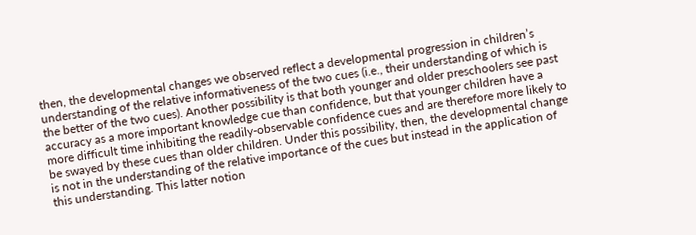then, the developmental changes we observed reflect a developmental progression in children’s understanding of the relative informativeness of the two cues (i.e., their understanding of which is the better of the two cues). Another possibility is that both younger and older preschoolers see past accuracy as a more important knowledge cue than confidence, but that younger children have a more difficult time inhibiting the readily-observable confidence cues and are therefore more likely to be swayed by these cues than older children. Under this possibility, then, the developmental change is not in the understanding of the relative importance of the cues but instead in the application of this understanding. This latter notion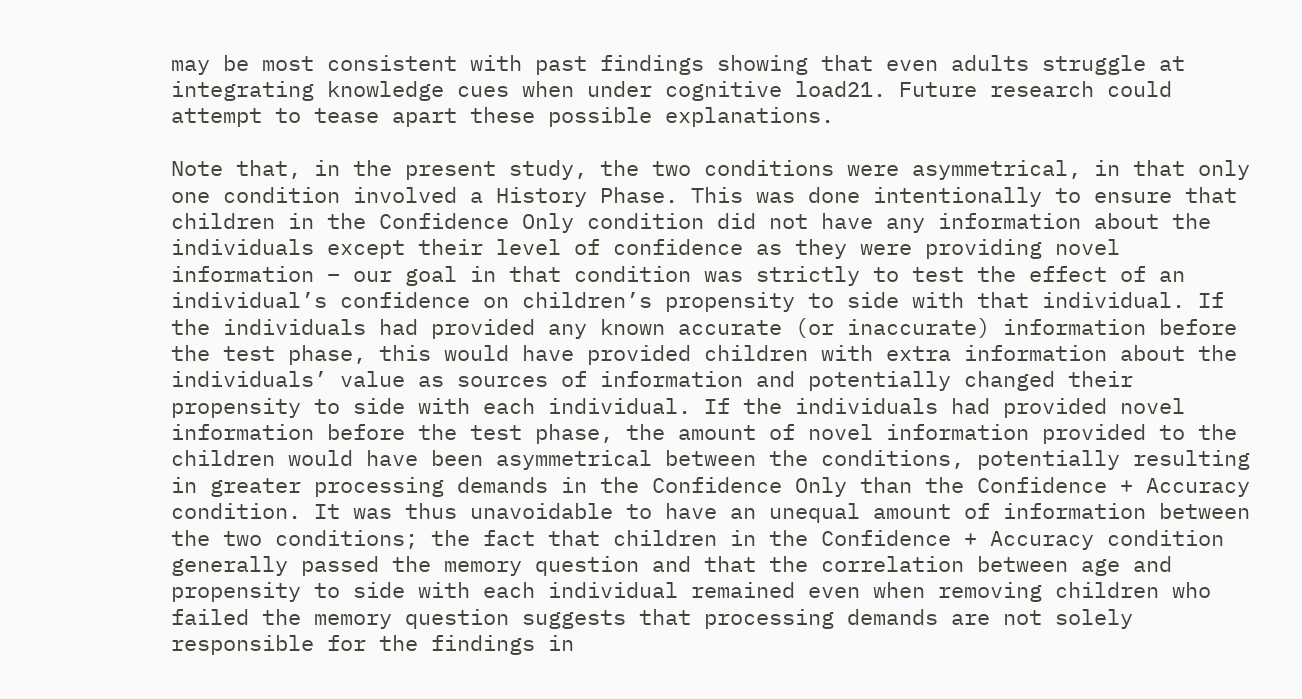may be most consistent with past findings showing that even adults struggle at integrating knowledge cues when under cognitive load21. Future research could attempt to tease apart these possible explanations.

Note that, in the present study, the two conditions were asymmetrical, in that only one condition involved a History Phase. This was done intentionally to ensure that children in the Confidence Only condition did not have any information about the individuals except their level of confidence as they were providing novel information – our goal in that condition was strictly to test the effect of an individual’s confidence on children’s propensity to side with that individual. If the individuals had provided any known accurate (or inaccurate) information before the test phase, this would have provided children with extra information about the individuals’ value as sources of information and potentially changed their propensity to side with each individual. If the individuals had provided novel information before the test phase, the amount of novel information provided to the children would have been asymmetrical between the conditions, potentially resulting in greater processing demands in the Confidence Only than the Confidence + Accuracy condition. It was thus unavoidable to have an unequal amount of information between the two conditions; the fact that children in the Confidence + Accuracy condition generally passed the memory question and that the correlation between age and propensity to side with each individual remained even when removing children who failed the memory question suggests that processing demands are not solely responsible for the findings in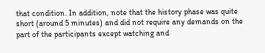that condition. In addition, note that the history phase was quite short (around 5 minutes) and did not require any demands on the part of the participants except watching and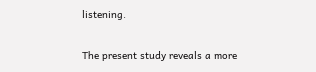listening.

The present study reveals a more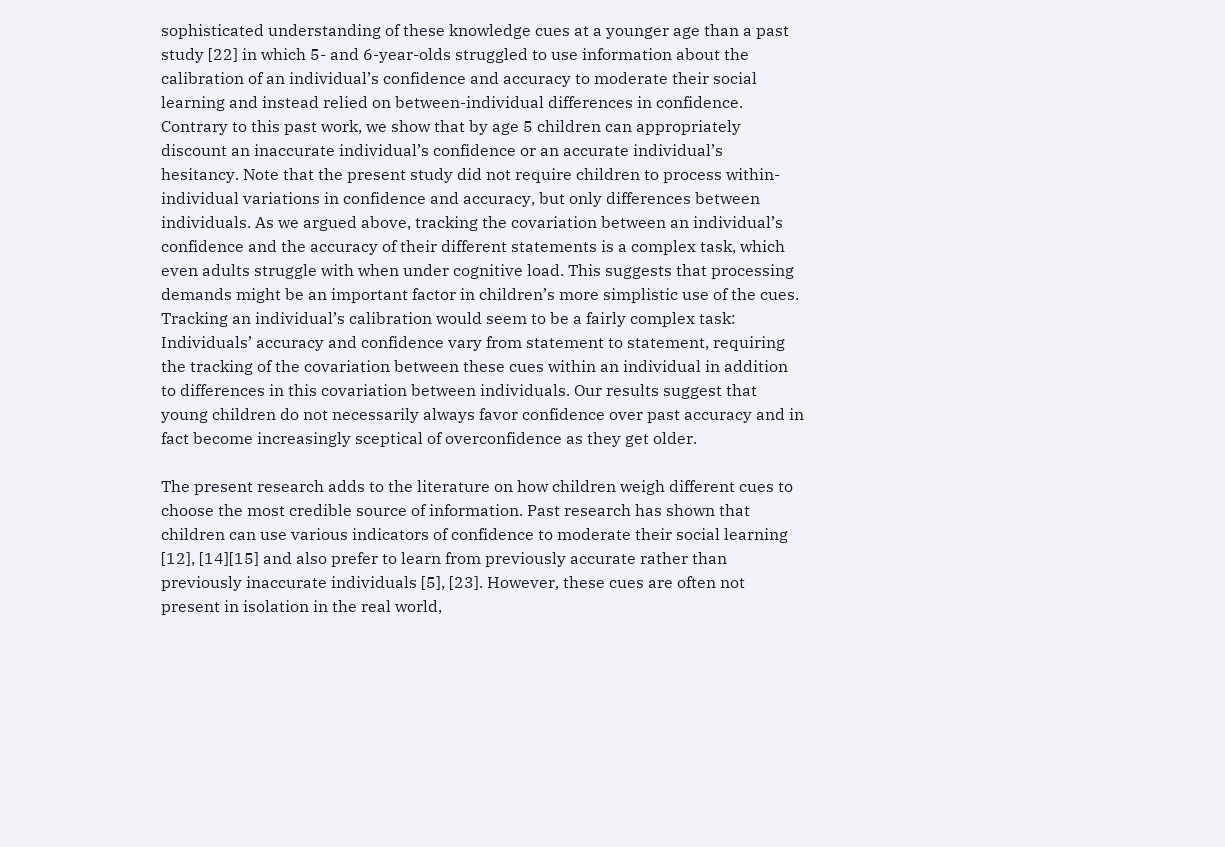sophisticated understanding of these knowledge cues at a younger age than a past study [22] in which 5- and 6-year-olds struggled to use information about the calibration of an individual’s confidence and accuracy to moderate their social learning and instead relied on between-individual differences in confidence. Contrary to this past work, we show that by age 5 children can appropriately discount an inaccurate individual’s confidence or an accurate individual’s hesitancy. Note that the present study did not require children to process within-individual variations in confidence and accuracy, but only differences between individuals. As we argued above, tracking the covariation between an individual’s confidence and the accuracy of their different statements is a complex task, which even adults struggle with when under cognitive load. This suggests that processing demands might be an important factor in children’s more simplistic use of the cues. Tracking an individual’s calibration would seem to be a fairly complex task: Individuals’ accuracy and confidence vary from statement to statement, requiring the tracking of the covariation between these cues within an individual in addition to differences in this covariation between individuals. Our results suggest that young children do not necessarily always favor confidence over past accuracy and in fact become increasingly sceptical of overconfidence as they get older.

The present research adds to the literature on how children weigh different cues to choose the most credible source of information. Past research has shown that children can use various indicators of confidence to moderate their social learning [12], [14][15] and also prefer to learn from previously accurate rather than previously inaccurate individuals [5], [23]. However, these cues are often not present in isolation in the real world,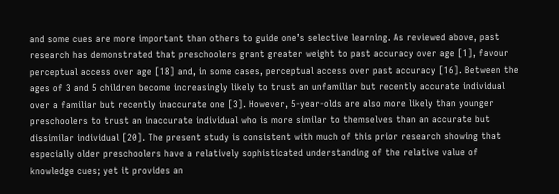and some cues are more important than others to guide one’s selective learning. As reviewed above, past research has demonstrated that preschoolers grant greater weight to past accuracy over age [1], favour perceptual access over age [18] and, in some cases, perceptual access over past accuracy [16]. Between the ages of 3 and 5 children become increasingly likely to trust an unfamiliar but recently accurate individual over a familiar but recently inaccurate one [3]. However, 5-year-olds are also more likely than younger preschoolers to trust an inaccurate individual who is more similar to themselves than an accurate but dissimilar individual [20]. The present study is consistent with much of this prior research showing that especially older preschoolers have a relatively sophisticated understanding of the relative value of knowledge cues; yet it provides an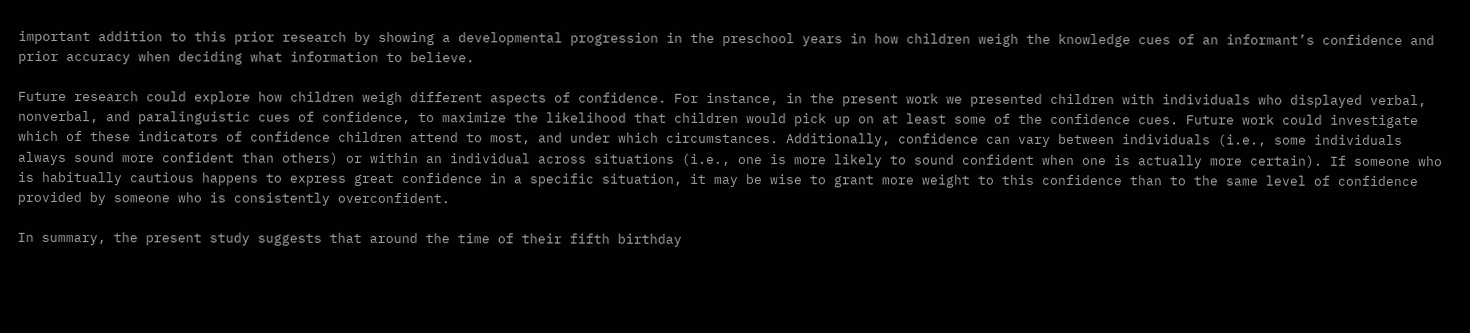important addition to this prior research by showing a developmental progression in the preschool years in how children weigh the knowledge cues of an informant’s confidence and prior accuracy when deciding what information to believe.

Future research could explore how children weigh different aspects of confidence. For instance, in the present work we presented children with individuals who displayed verbal, nonverbal, and paralinguistic cues of confidence, to maximize the likelihood that children would pick up on at least some of the confidence cues. Future work could investigate which of these indicators of confidence children attend to most, and under which circumstances. Additionally, confidence can vary between individuals (i.e., some individuals always sound more confident than others) or within an individual across situations (i.e., one is more likely to sound confident when one is actually more certain). If someone who is habitually cautious happens to express great confidence in a specific situation, it may be wise to grant more weight to this confidence than to the same level of confidence provided by someone who is consistently overconfident.

In summary, the present study suggests that around the time of their fifth birthday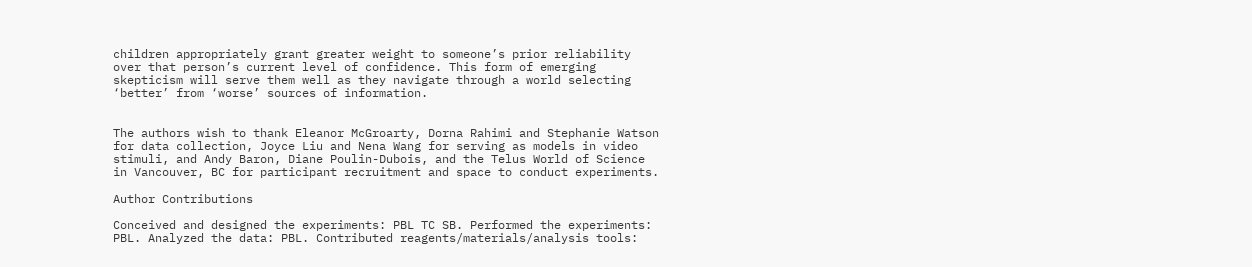children appropriately grant greater weight to someone’s prior reliability over that person’s current level of confidence. This form of emerging skepticism will serve them well as they navigate through a world selecting ‘better’ from ‘worse’ sources of information.


The authors wish to thank Eleanor McGroarty, Dorna Rahimi and Stephanie Watson for data collection, Joyce Liu and Nena Wang for serving as models in video stimuli, and Andy Baron, Diane Poulin-Dubois, and the Telus World of Science in Vancouver, BC for participant recruitment and space to conduct experiments.

Author Contributions

Conceived and designed the experiments: PBL TC SB. Performed the experiments: PBL. Analyzed the data: PBL. Contributed reagents/materials/analysis tools: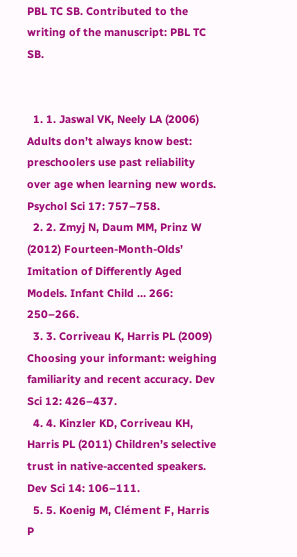PBL TC SB. Contributed to the writing of the manuscript: PBL TC SB.


  1. 1. Jaswal VK, Neely LA (2006) Adults don’t always know best: preschoolers use past reliability over age when learning new words. Psychol Sci 17: 757–758.
  2. 2. Zmyj N, Daum MM, Prinz W (2012) Fourteen-Month-Olds’ Imitation of Differently Aged Models. Infant Child … 266: 250–266.
  3. 3. Corriveau K, Harris PL (2009) Choosing your informant: weighing familiarity and recent accuracy. Dev Sci 12: 426–437.
  4. 4. Kinzler KD, Corriveau KH, Harris PL (2011) Children’s selective trust in native-accented speakers. Dev Sci 14: 106–111.
  5. 5. Koenig M, Clément F, Harris P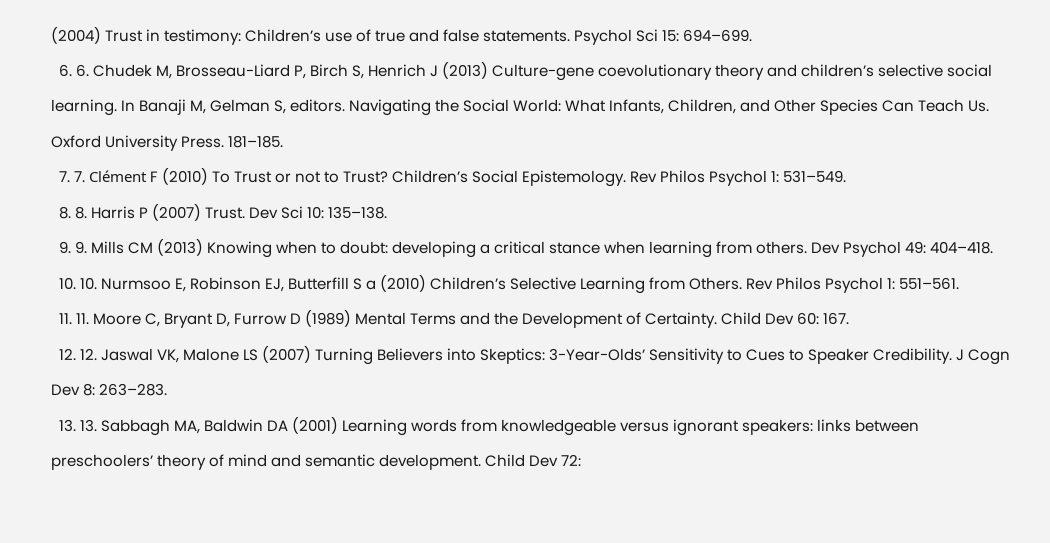(2004) Trust in testimony: Children’s use of true and false statements. Psychol Sci 15: 694–699.
  6. 6. Chudek M, Brosseau-Liard P, Birch S, Henrich J (2013) Culture-gene coevolutionary theory and children’s selective social learning. In Banaji M, Gelman S, editors. Navigating the Social World: What Infants, Children, and Other Species Can Teach Us. Oxford University Press. 181–185.
  7. 7. Clément F (2010) To Trust or not to Trust? Children’s Social Epistemology. Rev Philos Psychol 1: 531–549.
  8. 8. Harris P (2007) Trust. Dev Sci 10: 135–138.
  9. 9. Mills CM (2013) Knowing when to doubt: developing a critical stance when learning from others. Dev Psychol 49: 404–418.
  10. 10. Nurmsoo E, Robinson EJ, Butterfill S a (2010) Children’s Selective Learning from Others. Rev Philos Psychol 1: 551–561.
  11. 11. Moore C, Bryant D, Furrow D (1989) Mental Terms and the Development of Certainty. Child Dev 60: 167.
  12. 12. Jaswal VK, Malone LS (2007) Turning Believers into Skeptics: 3-Year-Olds’ Sensitivity to Cues to Speaker Credibility. J Cogn Dev 8: 263–283.
  13. 13. Sabbagh MA, Baldwin DA (2001) Learning words from knowledgeable versus ignorant speakers: links between preschoolers’ theory of mind and semantic development. Child Dev 72: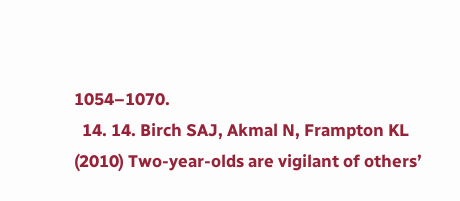1054–1070.
  14. 14. Birch SAJ, Akmal N, Frampton KL (2010) Two-year-olds are vigilant of others’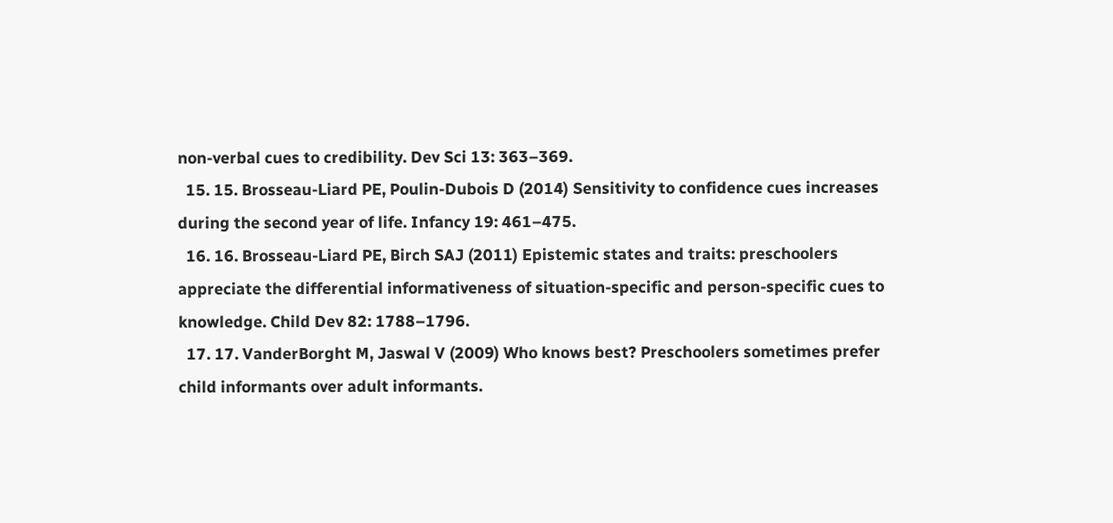non-verbal cues to credibility. Dev Sci 13: 363–369.
  15. 15. Brosseau-Liard PE, Poulin-Dubois D (2014) Sensitivity to confidence cues increases during the second year of life. Infancy 19: 461–475.
  16. 16. Brosseau-Liard PE, Birch SAJ (2011) Epistemic states and traits: preschoolers appreciate the differential informativeness of situation-specific and person-specific cues to knowledge. Child Dev 82: 1788–1796.
  17. 17. VanderBorght M, Jaswal V (2009) Who knows best? Preschoolers sometimes prefer child informants over adult informants.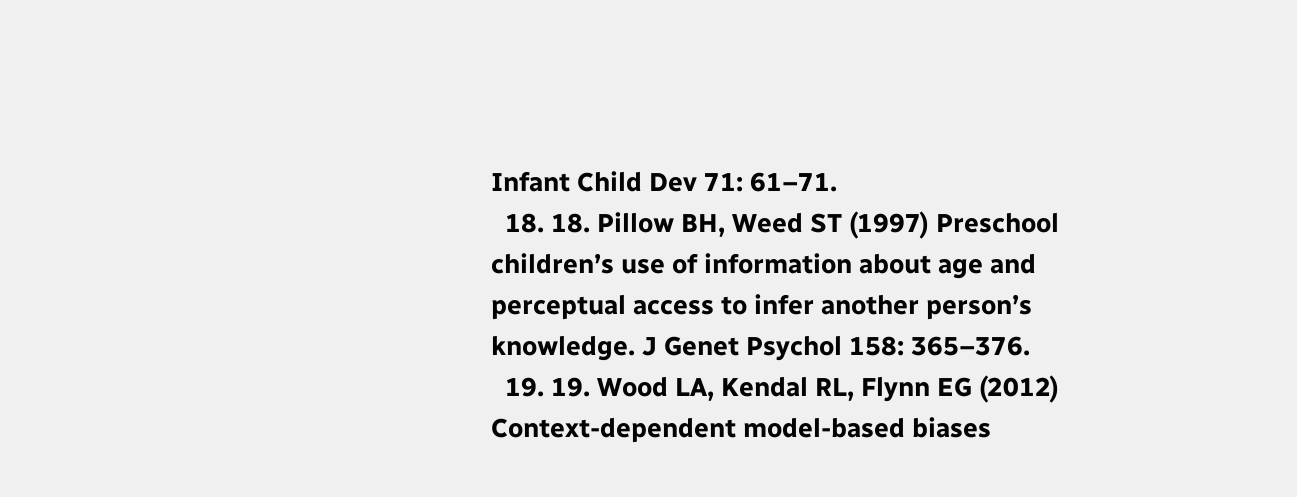Infant Child Dev 71: 61–71.
  18. 18. Pillow BH, Weed ST (1997) Preschool children’s use of information about age and perceptual access to infer another person’s knowledge. J Genet Psychol 158: 365–376.
  19. 19. Wood LA, Kendal RL, Flynn EG (2012) Context-dependent model-based biases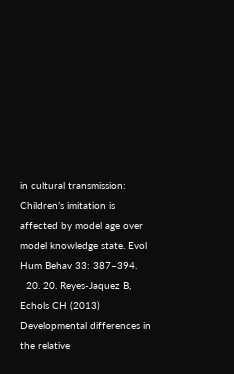in cultural transmission: Children’s imitation is affected by model age over model knowledge state. Evol Hum Behav 33: 387–394.
  20. 20. Reyes-Jaquez B, Echols CH (2013) Developmental differences in the relative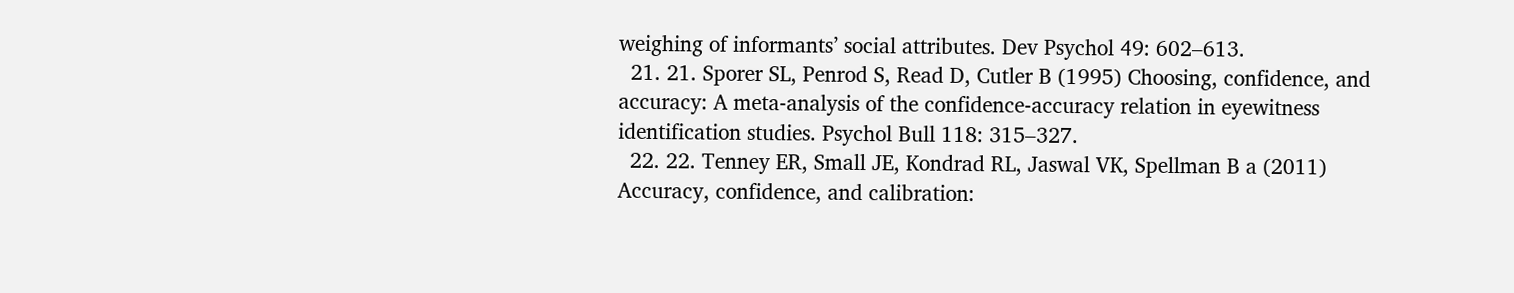weighing of informants’ social attributes. Dev Psychol 49: 602–613.
  21. 21. Sporer SL, Penrod S, Read D, Cutler B (1995) Choosing, confidence, and accuracy: A meta-analysis of the confidence-accuracy relation in eyewitness identification studies. Psychol Bull 118: 315–327.
  22. 22. Tenney ER, Small JE, Kondrad RL, Jaswal VK, Spellman B a (2011) Accuracy, confidence, and calibration: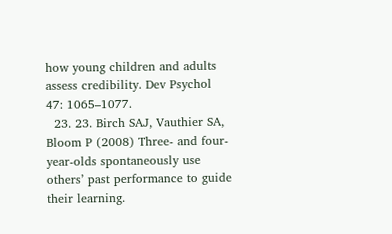how young children and adults assess credibility. Dev Psychol 47: 1065–1077.
  23. 23. Birch SAJ, Vauthier SA, Bloom P (2008) Three- and four-year-olds spontaneously use others’ past performance to guide their learning.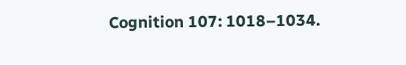Cognition 107: 1018–1034.